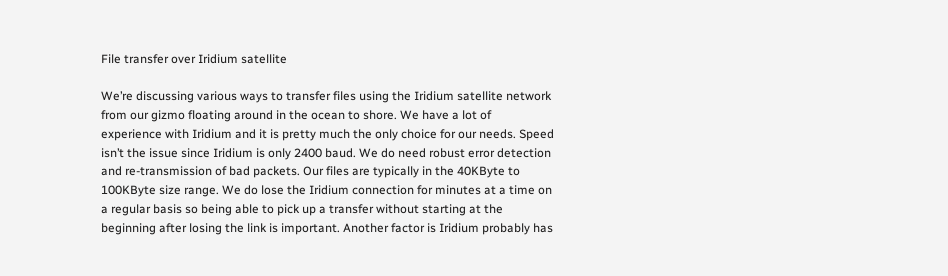File transfer over Iridium satellite

We’re discussing various ways to transfer files using the Iridium satellite network from our gizmo floating around in the ocean to shore. We have a lot of experience with Iridium and it is pretty much the only choice for our needs. Speed isn’t the issue since Iridium is only 2400 baud. We do need robust error detection and re-transmission of bad packets. Our files are typically in the 40KByte to 100KByte size range. We do lose the Iridium connection for minutes at a time on a regular basis so being able to pick up a transfer without starting at the beginning after losing the link is important. Another factor is Iridium probably has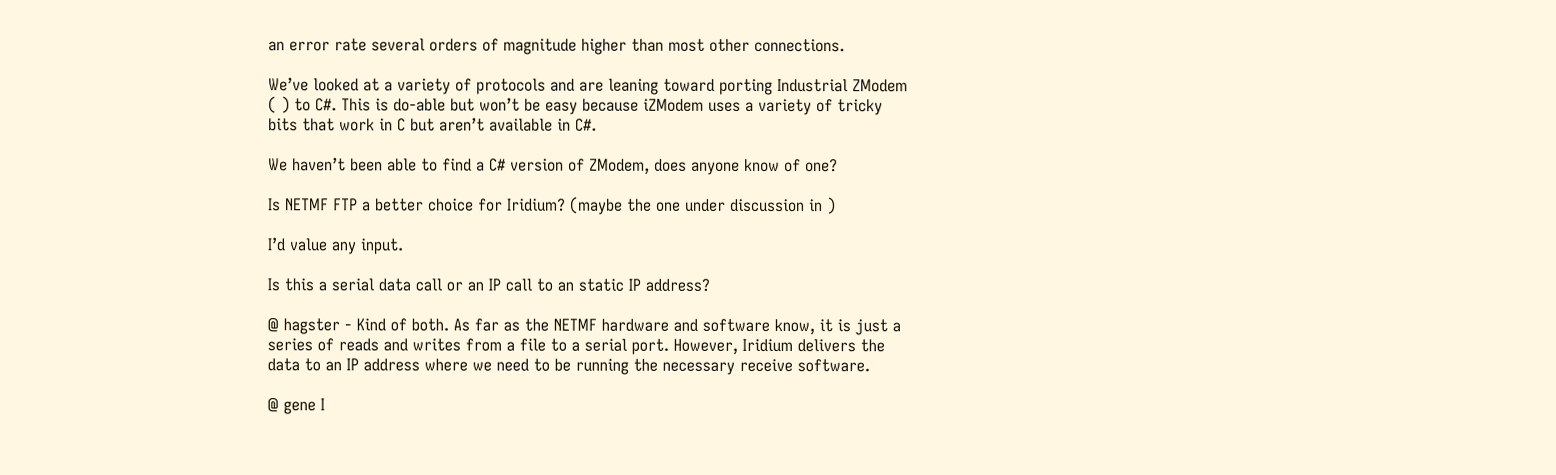an error rate several orders of magnitude higher than most other connections.

We’ve looked at a variety of protocols and are leaning toward porting Industrial ZModem ( ) to C#. This is do-able but won’t be easy because iZModem uses a variety of tricky bits that work in C but aren’t available in C#.

We haven’t been able to find a C# version of ZModem, does anyone know of one?

Is NETMF FTP a better choice for Iridium? (maybe the one under discussion in )

I’d value any input.

Is this a serial data call or an IP call to an static IP address?

@ hagster - Kind of both. As far as the NETMF hardware and software know, it is just a series of reads and writes from a file to a serial port. However, Iridium delivers the data to an IP address where we need to be running the necessary receive software.

@ gene I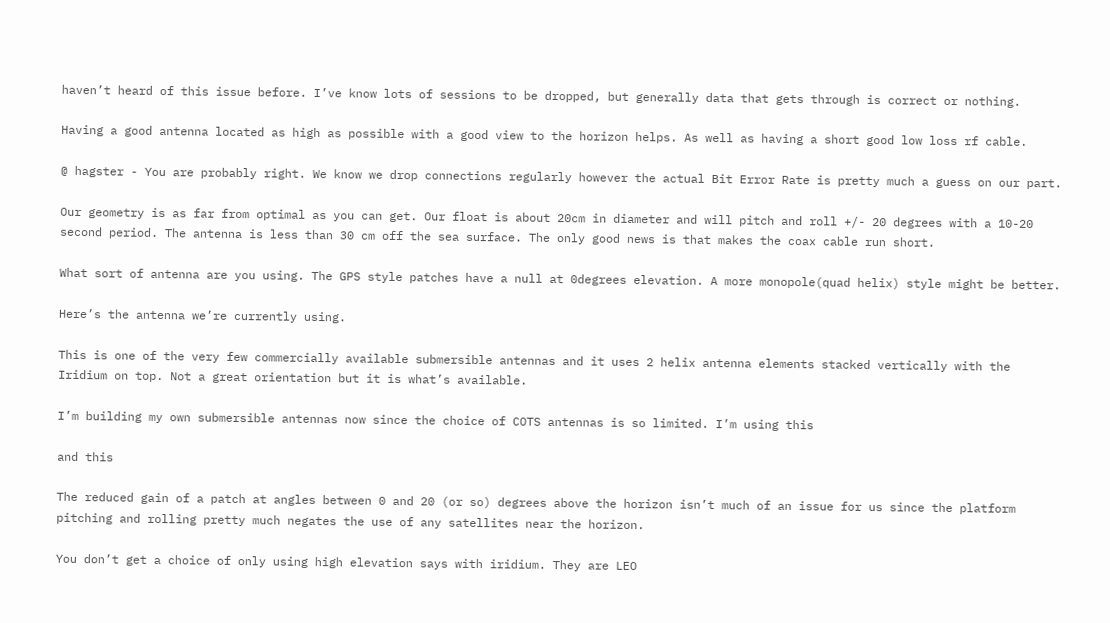haven’t heard of this issue before. I’ve know lots of sessions to be dropped, but generally data that gets through is correct or nothing.

Having a good antenna located as high as possible with a good view to the horizon helps. As well as having a short good low loss rf cable.

@ hagster - You are probably right. We know we drop connections regularly however the actual Bit Error Rate is pretty much a guess on our part.

Our geometry is as far from optimal as you can get. Our float is about 20cm in diameter and will pitch and roll +/- 20 degrees with a 10-20 second period. The antenna is less than 30 cm off the sea surface. The only good news is that makes the coax cable run short.

What sort of antenna are you using. The GPS style patches have a null at 0degrees elevation. A more monopole(quad helix) style might be better.

Here’s the antenna we’re currently using.

This is one of the very few commercially available submersible antennas and it uses 2 helix antenna elements stacked vertically with the Iridium on top. Not a great orientation but it is what’s available.

I’m building my own submersible antennas now since the choice of COTS antennas is so limited. I’m using this

and this

The reduced gain of a patch at angles between 0 and 20 (or so) degrees above the horizon isn’t much of an issue for us since the platform pitching and rolling pretty much negates the use of any satellites near the horizon.

You don’t get a choice of only using high elevation says with iridium. They are LEO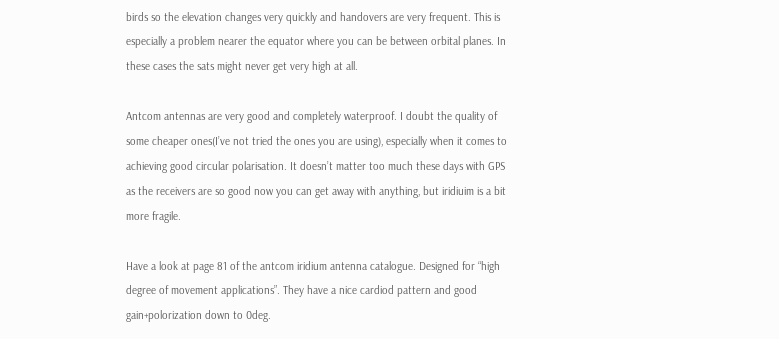birds so the elevation changes very quickly and handovers are very frequent. This is especially a problem nearer the equator where you can be between orbital planes. In these cases the sats might never get very high at all.

Antcom antennas are very good and completely waterproof. I doubt the quality of some cheaper ones(I’ve not tried the ones you are using), especially when it comes to achieving good circular polarisation. It doesn’t matter too much these days with GPS as the receivers are so good now you can get away with anything, but iridiuim is a bit more fragile.

Have a look at page 81 of the antcom iridium antenna catalogue. Designed for “high degree of movement applications”. They have a nice cardiod pattern and good gain+polorization down to 0deg.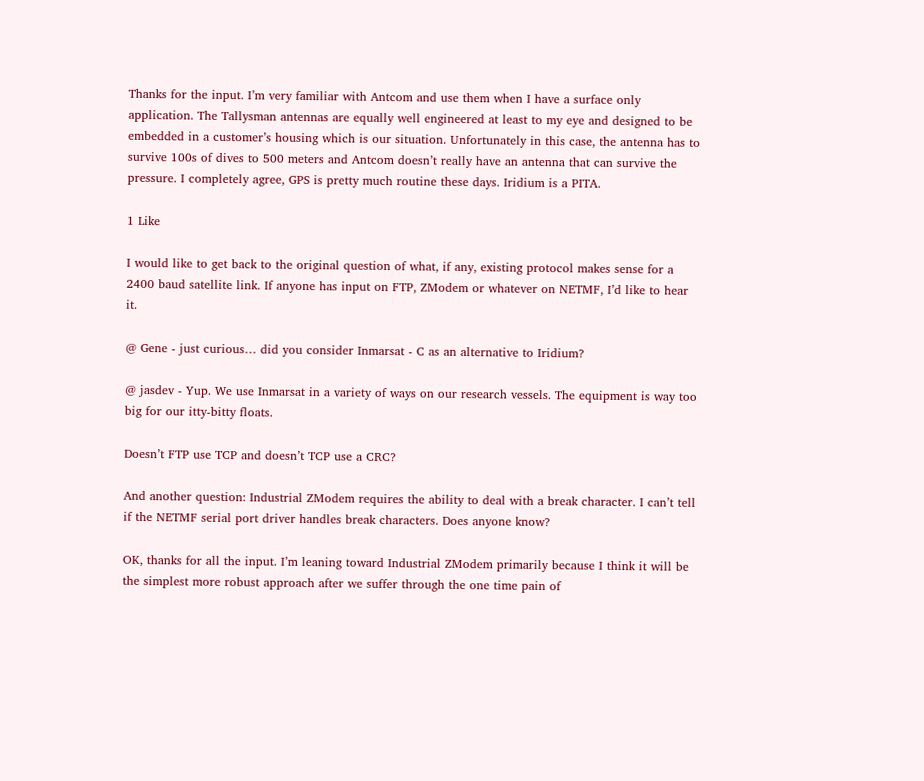Thanks for the input. I’m very familiar with Antcom and use them when I have a surface only application. The Tallysman antennas are equally well engineered at least to my eye and designed to be embedded in a customer’s housing which is our situation. Unfortunately in this case, the antenna has to survive 100s of dives to 500 meters and Antcom doesn’t really have an antenna that can survive the pressure. I completely agree, GPS is pretty much routine these days. Iridium is a PITA.

1 Like

I would like to get back to the original question of what, if any, existing protocol makes sense for a 2400 baud satellite link. If anyone has input on FTP, ZModem or whatever on NETMF, I’d like to hear it.

@ Gene - just curious… did you consider Inmarsat - C as an alternative to Iridium?

@ jasdev - Yup. We use Inmarsat in a variety of ways on our research vessels. The equipment is way too big for our itty-bitty floats.

Doesn’t FTP use TCP and doesn’t TCP use a CRC?

And another question: Industrial ZModem requires the ability to deal with a break character. I can’t tell if the NETMF serial port driver handles break characters. Does anyone know?

OK, thanks for all the input. I’m leaning toward Industrial ZModem primarily because I think it will be the simplest more robust approach after we suffer through the one time pain of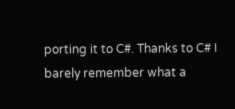porting it to C#. Thanks to C# I barely remember what a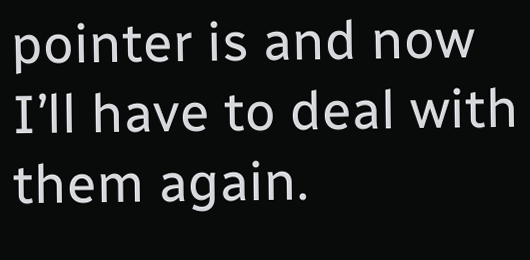pointer is and now I’ll have to deal with them again.